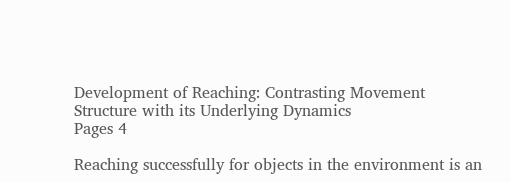Development of Reaching: Contrasting Movement Structure with its Underlying Dynamics
Pages 4

Reaching successfully for objects in the environment is an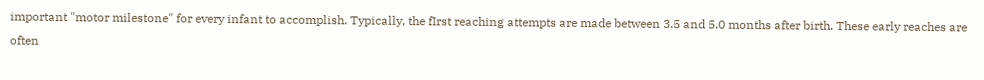important "motor milestone" for every infant to accomplish. Typically, the fIrst reaching attempts are made between 3.5 and 5.0 months after birth. These early reaches are often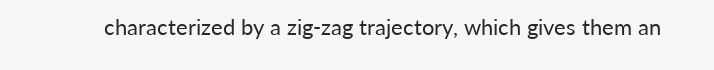characterized by a zig-zag trajectory, which gives them an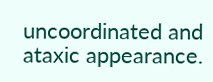uncoordinated and ataxic appearance.